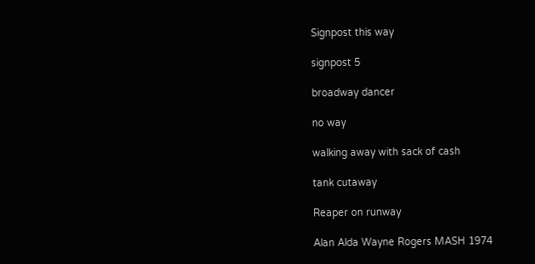Signpost this way

signpost 5

broadway dancer

no way

walking away with sack of cash

tank cutaway

Reaper on runway

Alan Alda Wayne Rogers MASH 1974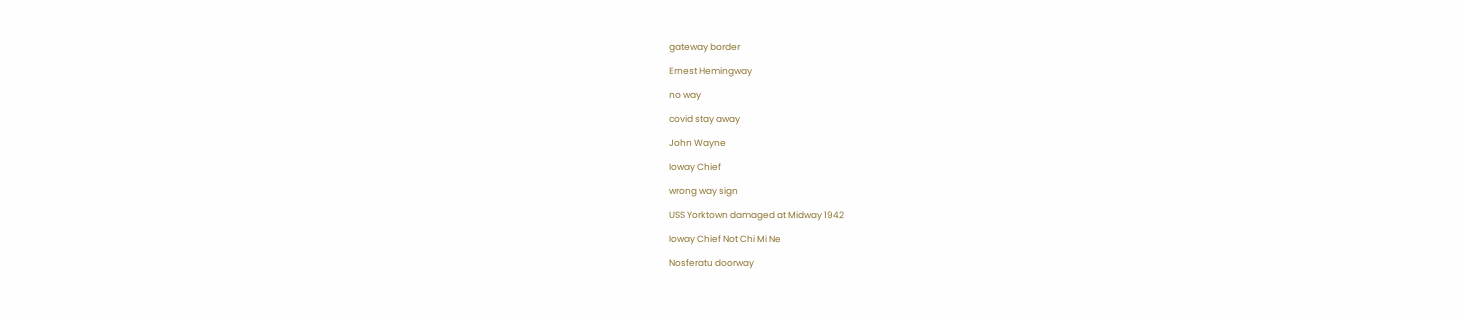gateway border

Ernest Hemingway

no way

covid stay away

John Wayne

Ioway Chief

wrong way sign

USS Yorktown damaged at Midway 1942

Ioway Chief Not Chi Mi Ne

Nosferatu doorway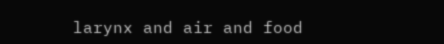larynx and air and food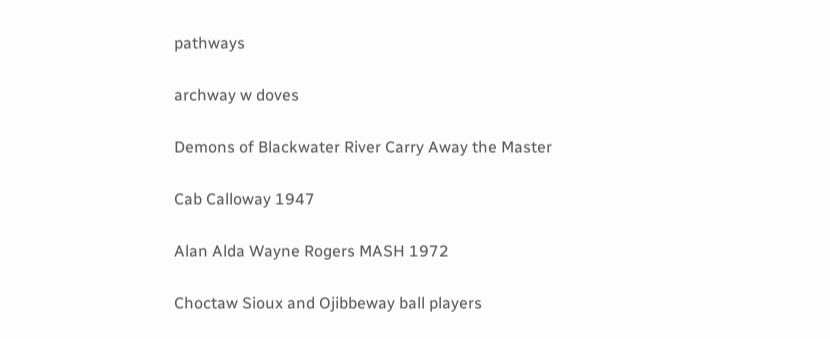pathways

archway w doves

Demons of Blackwater River Carry Away the Master

Cab Calloway 1947

Alan Alda Wayne Rogers MASH 1972

Choctaw Sioux and Ojibbeway ball players